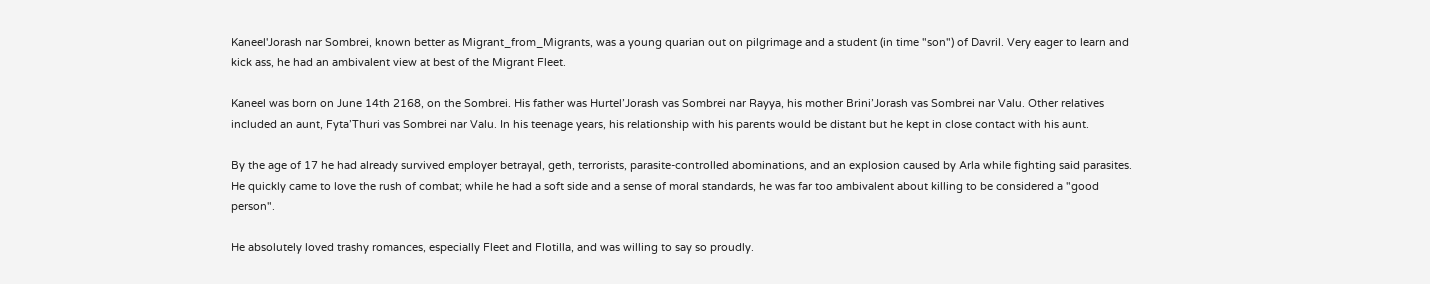Kaneel'Jorash nar Sombrei, known better as Migrant_from_Migrants, was a young quarian out on pilgrimage and a student (in time "son") of Davril. Very eager to learn and kick ass, he had an ambivalent view at best of the Migrant Fleet.

Kaneel was born on June 14th 2168, on the Sombrei. His father was Hurtel’Jorash vas Sombrei nar Rayya, his mother Brini’Jorash vas Sombrei nar Valu. Other relatives included an aunt, Fyta’Thuri vas Sombrei nar Valu. In his teenage years, his relationship with his parents would be distant but he kept in close contact with his aunt.

By the age of 17 he had already survived employer betrayal, geth, terrorists, parasite-controlled abominations, and an explosion caused by Arla while fighting said parasites. He quickly came to love the rush of combat; while he had a soft side and a sense of moral standards, he was far too ambivalent about killing to be considered a "good person".

He absolutely loved trashy romances, especially Fleet and Flotilla, and was willing to say so proudly.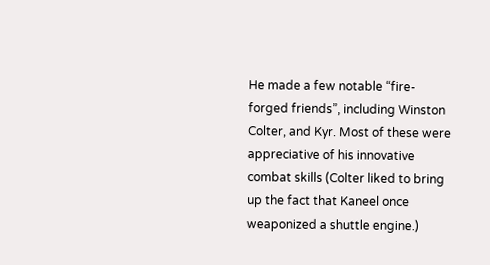He made a few notable “fire-forged friends”, including Winston Colter, and Kyr. Most of these were appreciative of his innovative combat skills (Colter liked to bring up the fact that Kaneel once weaponized a shuttle engine.)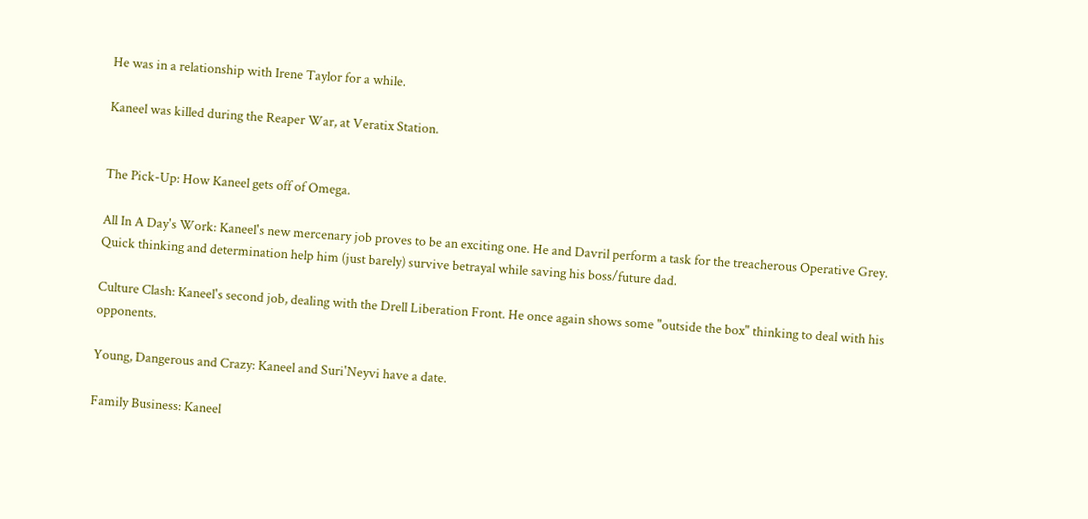He was in a relationship with Irene Taylor for a while.

Kaneel was killed during the Reaper War, at Veratix Station.


The Pick-Up: How Kaneel gets off of Omega.

All In A Day's Work: Kaneel's new mercenary job proves to be an exciting one. He and Davril perform a task for the treacherous Operative Grey. Quick thinking and determination help him (just barely) survive betrayal while saving his boss/future dad.

Culture Clash: Kaneel's second job, dealing with the Drell Liberation Front. He once again shows some "outside the box" thinking to deal with his opponents.

Young, Dangerous and Crazy: Kaneel and Suri'Neyvi have a date.

Family Business: Kaneel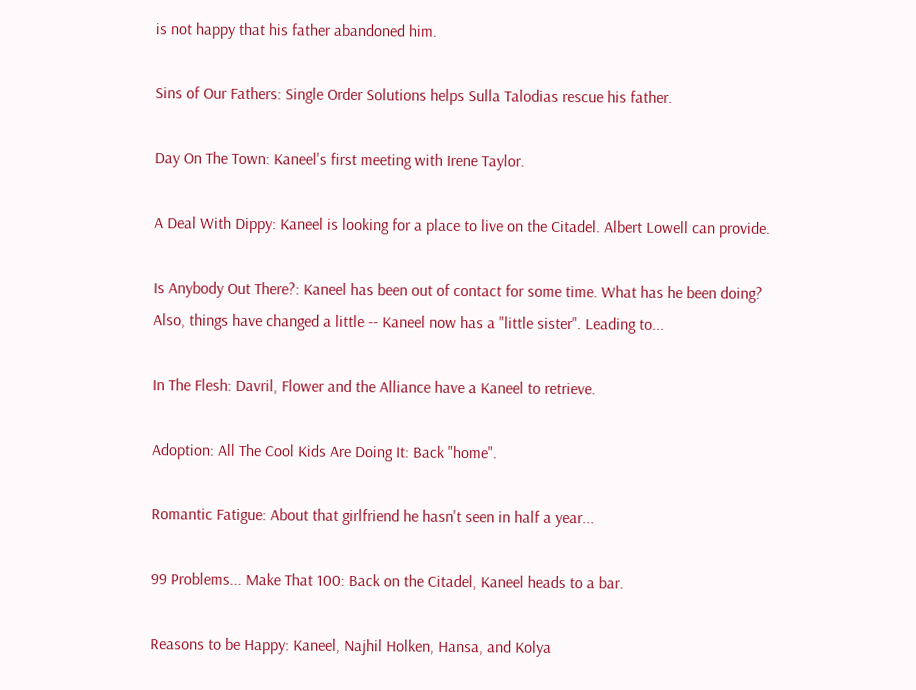is not happy that his father abandoned him.

Sins of Our Fathers: Single Order Solutions helps Sulla Talodias rescue his father.

Day On The Town: Kaneel's first meeting with Irene Taylor.

A Deal With Dippy: Kaneel is looking for a place to live on the Citadel. Albert Lowell can provide.

Is Anybody Out There?: Kaneel has been out of contact for some time. What has he been doing? Also, things have changed a little -- Kaneel now has a "little sister". Leading to...

In The Flesh: Davril, Flower and the Alliance have a Kaneel to retrieve.

Adoption: All The Cool Kids Are Doing It: Back "home".

Romantic Fatigue: About that girlfriend he hasn't seen in half a year...

99 Problems... Make That 100: Back on the Citadel, Kaneel heads to a bar.

Reasons to be Happy: Kaneel, Najhil Holken, Hansa, and Kolya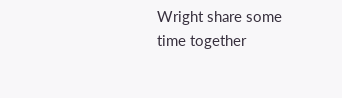Wright share some time together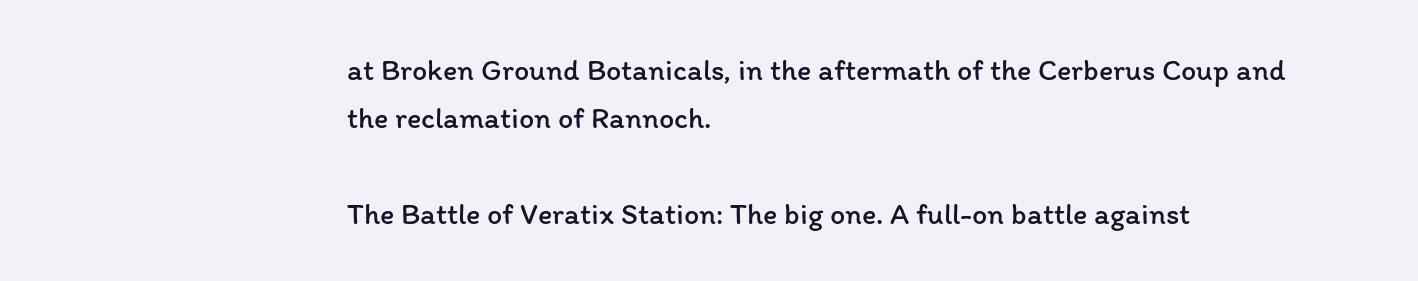at Broken Ground Botanicals, in the aftermath of the Cerberus Coup and the reclamation of Rannoch.

The Battle of Veratix Station: The big one. A full-on battle against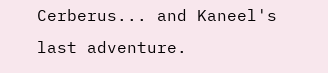Cerberus... and Kaneel's last adventure.